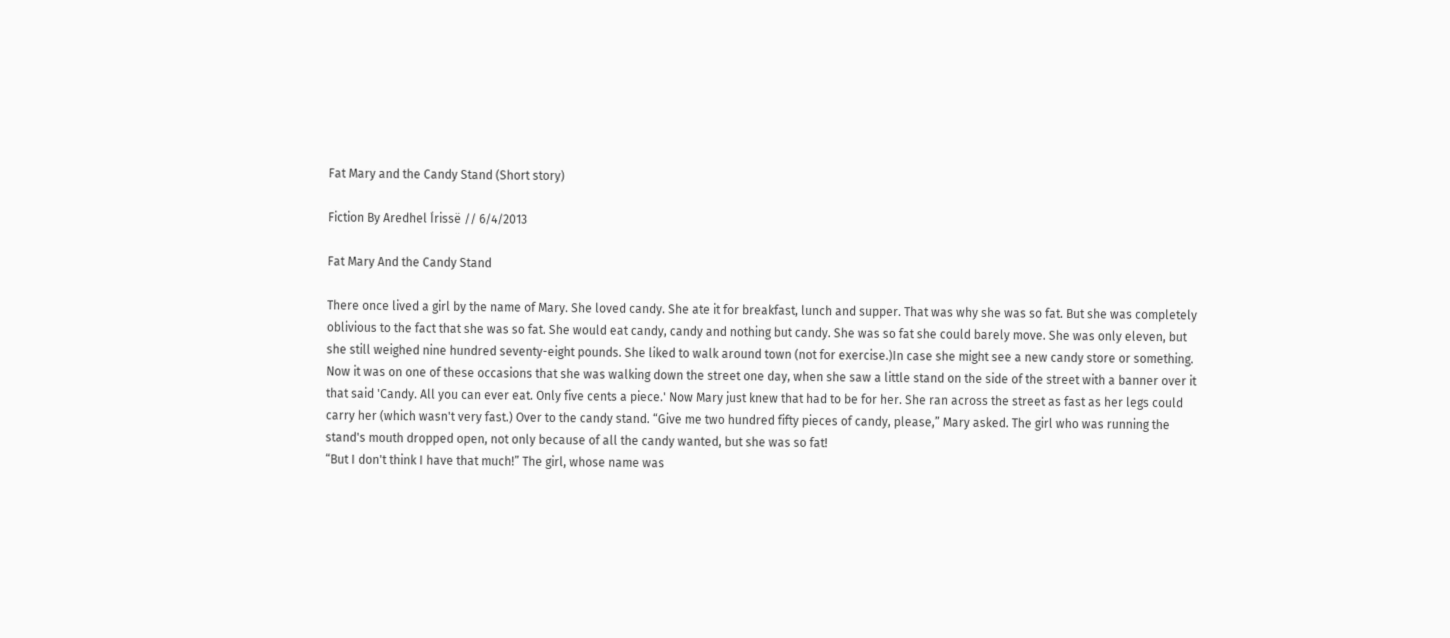Fat Mary and the Candy Stand (Short story)

Fiction By Aredhel Írissë // 6/4/2013

Fat Mary And the Candy Stand

There once lived a girl by the name of Mary. She loved candy. She ate it for breakfast, lunch and supper. That was why she was so fat. But she was completely oblivious to the fact that she was so fat. She would eat candy, candy and nothing but candy. She was so fat she could barely move. She was only eleven, but she still weighed nine hundred seventy-eight pounds. She liked to walk around town (not for exercise.)In case she might see a new candy store or something. Now it was on one of these occasions that she was walking down the street one day, when she saw a little stand on the side of the street with a banner over it that said 'Candy. All you can ever eat. Only five cents a piece.' Now Mary just knew that had to be for her. She ran across the street as fast as her legs could carry her (which wasn't very fast.) Over to the candy stand. “Give me two hundred fifty pieces of candy, please,” Mary asked. The girl who was running the stand's mouth dropped open, not only because of all the candy wanted, but she was so fat!
“But I don't think I have that much!” The girl, whose name was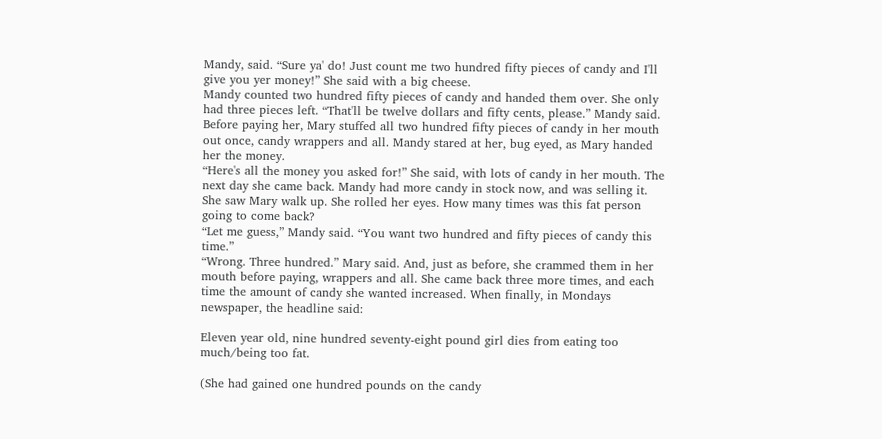Mandy, said. “Sure ya' do! Just count me two hundred fifty pieces of candy and I'll give you yer money!” She said with a big cheese.
Mandy counted two hundred fifty pieces of candy and handed them over. She only had three pieces left. “That'll be twelve dollars and fifty cents, please.” Mandy said. Before paying her, Mary stuffed all two hundred fifty pieces of candy in her mouth out once, candy wrappers and all. Mandy stared at her, bug eyed, as Mary handed her the money.
“Here's all the money you asked for!” She said, with lots of candy in her mouth. The next day she came back. Mandy had more candy in stock now, and was selling it. She saw Mary walk up. She rolled her eyes. How many times was this fat person going to come back?
“Let me guess,” Mandy said. “You want two hundred and fifty pieces of candy this time.”
“Wrong. Three hundred.” Mary said. And, just as before, she crammed them in her mouth before paying, wrappers and all. She came back three more times, and each time the amount of candy she wanted increased. When finally, in Mondays newspaper, the headline said:

Eleven year old, nine hundred seventy-eight pound girl dies from eating too much/being too fat.

(She had gained one hundred pounds on the candy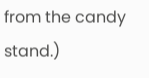from the candy stand.)